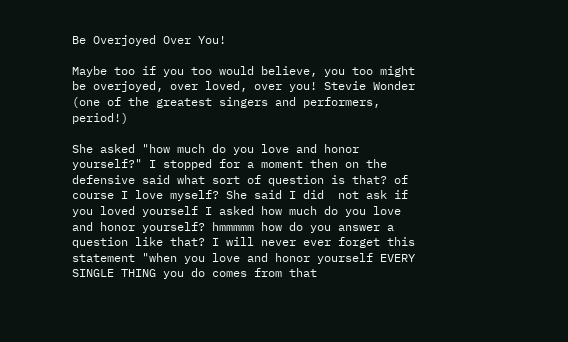Be Overjoyed Over You!

Maybe too if you too would believe, you too might be overjoyed, over loved, over you! Stevie Wonder (one of the greatest singers and performers, period!)

She asked "how much do you love and honor yourself?" I stopped for a moment then on the defensive said what sort of question is that? of course I love myself? She said I did  not ask if you loved yourself I asked how much do you love and honor yourself? hmmmmm how do you answer a question like that? I will never ever forget this statement "when you love and honor yourself EVERY SINGLE THING you do comes from that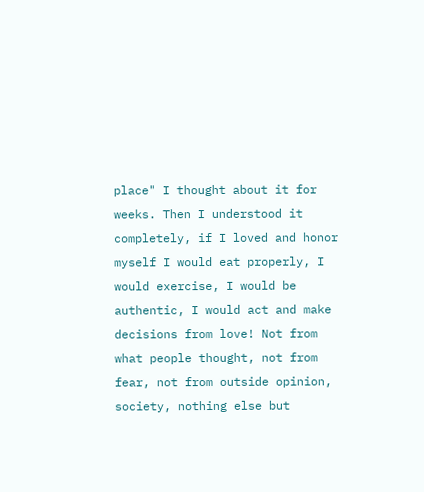place" I thought about it for weeks. Then I understood it completely, if I loved and honor myself I would eat properly, I would exercise, I would be authentic, I would act and make decisions from love! Not from what people thought, not from fear, not from outside opinion, society, nothing else but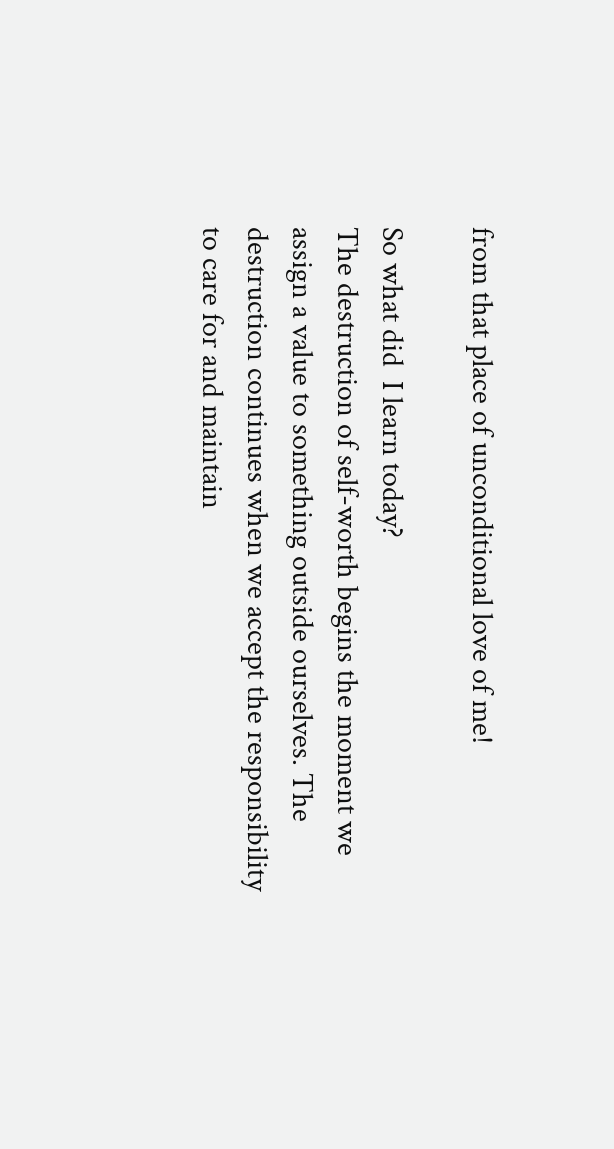from that place of unconditional love of me!

So what did  I learn today?
The destruction of self-worth begins the moment we assign a value to something outside ourselves. The destruction continues when we accept the responsibility to care for and maintain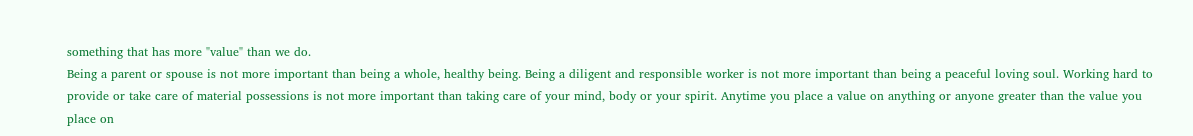something that has more "value" than we do.
Being a parent or spouse is not more important than being a whole, healthy being. Being a diligent and responsible worker is not more important than being a peaceful loving soul. Working hard to provide or take care of material possessions is not more important than taking care of your mind, body or your spirit. Anytime you place a value on anything or anyone greater than the value you place on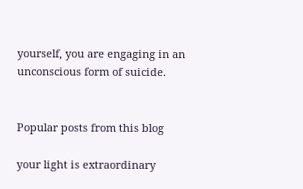yourself, you are engaging in an unconscious form of suicide.


Popular posts from this blog

your light is extraordinary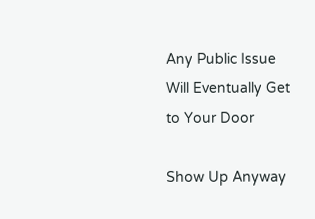Any Public Issue Will Eventually Get to Your Door

Show Up Anyway